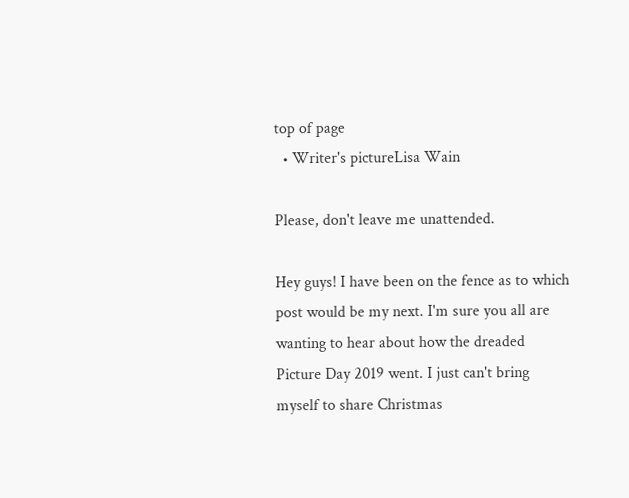top of page
  • Writer's pictureLisa Wain

Please, don't leave me unattended.

Hey guys! I have been on the fence as to which post would be my next. I'm sure you all are wanting to hear about how the dreaded Picture Day 2019 went. I just can't bring myself to share Christmas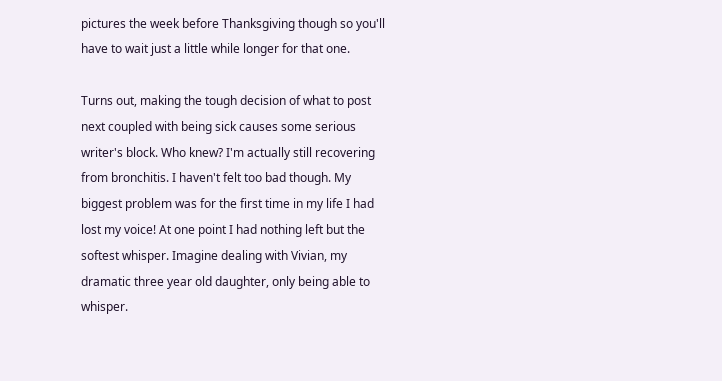pictures the week before Thanksgiving though so you'll have to wait just a little while longer for that one.

Turns out, making the tough decision of what to post next coupled with being sick causes some serious writer's block. Who knew? I'm actually still recovering from bronchitis. I haven't felt too bad though. My biggest problem was for the first time in my life I had lost my voice! At one point I had nothing left but the softest whisper. Imagine dealing with Vivian, my dramatic three year old daughter, only being able to whisper.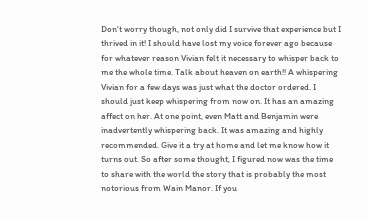Don't worry though, not only did I survive that experience but I thrived in it! I should have lost my voice forever ago because for whatever reason Vivian felt it necessary to whisper back to me the whole time. Talk about heaven on earth!! A whispering Vivian for a few days was just what the doctor ordered. I should just keep whispering from now on. It has an amazing affect on her. At one point, even Matt and Benjamin were inadvertently whispering back. It was amazing and highly recommended. Give it a try at home and let me know how it turns out. So after some thought, I figured now was the time to share with the world the story that is probably the most notorious from Wain Manor. If you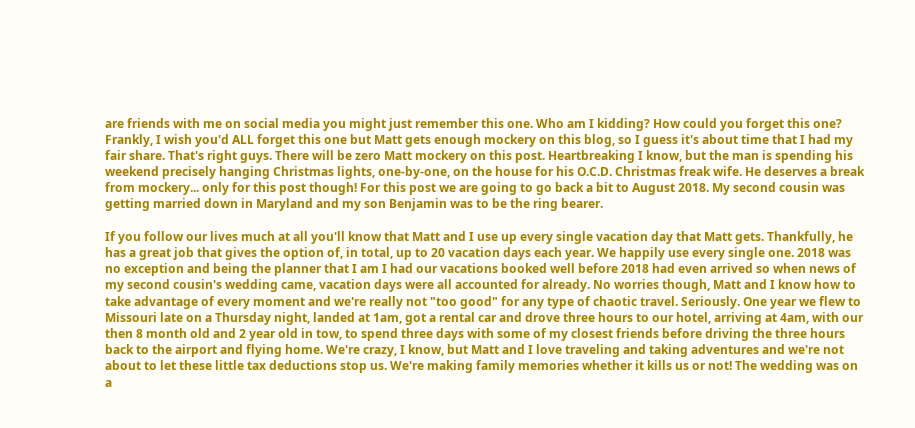are friends with me on social media you might just remember this one. Who am I kidding? How could you forget this one? Frankly, I wish you'd ALL forget this one but Matt gets enough mockery on this blog, so I guess it's about time that I had my fair share. That's right guys. There will be zero Matt mockery on this post. Heartbreaking I know, but the man is spending his weekend precisely hanging Christmas lights, one-by-one, on the house for his O.C.D. Christmas freak wife. He deserves a break from mockery... only for this post though! For this post we are going to go back a bit to August 2018. My second cousin was getting married down in Maryland and my son Benjamin was to be the ring bearer.

If you follow our lives much at all you'll know that Matt and I use up every single vacation day that Matt gets. Thankfully, he has a great job that gives the option of, in total, up to 20 vacation days each year. We happily use every single one. 2018 was no exception and being the planner that I am I had our vacations booked well before 2018 had even arrived so when news of my second cousin's wedding came, vacation days were all accounted for already. No worries though, Matt and I know how to take advantage of every moment and we're really not "too good" for any type of chaotic travel. Seriously. One year we flew to Missouri late on a Thursday night, landed at 1am, got a rental car and drove three hours to our hotel, arriving at 4am, with our then 8 month old and 2 year old in tow, to spend three days with some of my closest friends before driving the three hours back to the airport and flying home. We're crazy, I know, but Matt and I love traveling and taking adventures and we're not about to let these little tax deductions stop us. We're making family memories whether it kills us or not! The wedding was on a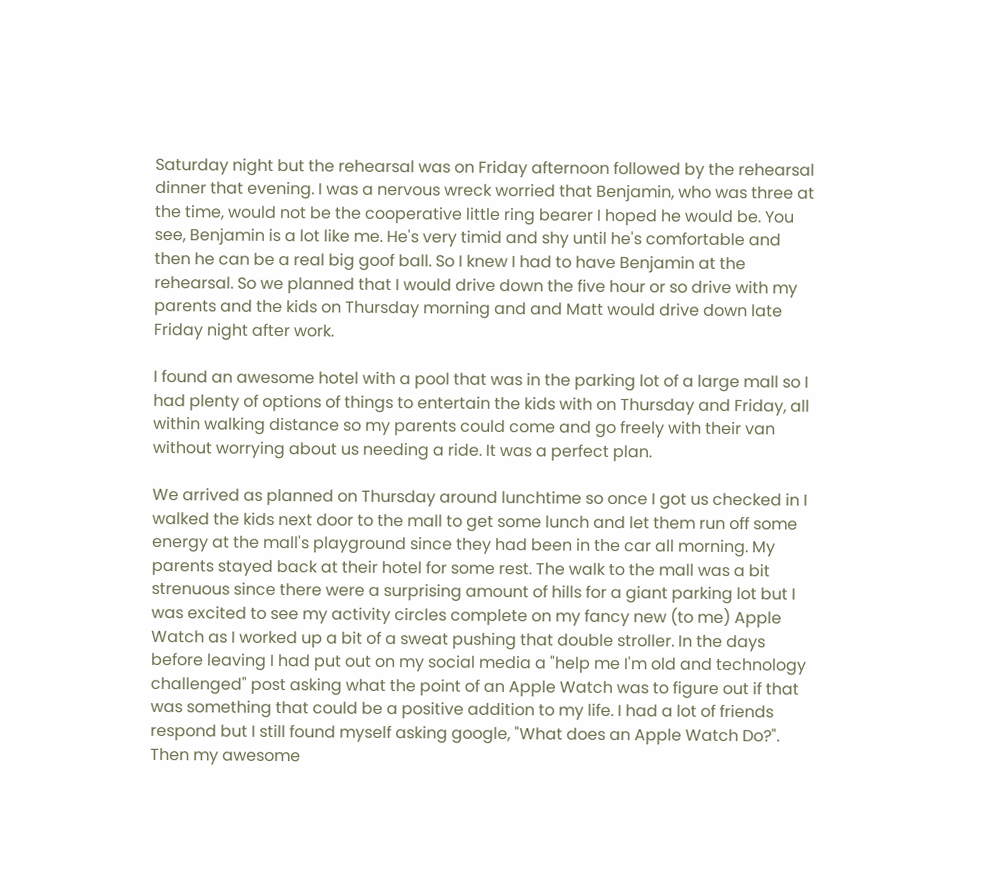Saturday night but the rehearsal was on Friday afternoon followed by the rehearsal dinner that evening. I was a nervous wreck worried that Benjamin, who was three at the time, would not be the cooperative little ring bearer I hoped he would be. You see, Benjamin is a lot like me. He's very timid and shy until he's comfortable and then he can be a real big goof ball. So I knew I had to have Benjamin at the rehearsal. So we planned that I would drive down the five hour or so drive with my parents and the kids on Thursday morning and and Matt would drive down late Friday night after work.

I found an awesome hotel with a pool that was in the parking lot of a large mall so I had plenty of options of things to entertain the kids with on Thursday and Friday, all within walking distance so my parents could come and go freely with their van without worrying about us needing a ride. It was a perfect plan.

We arrived as planned on Thursday around lunchtime so once I got us checked in I walked the kids next door to the mall to get some lunch and let them run off some energy at the mall's playground since they had been in the car all morning. My parents stayed back at their hotel for some rest. The walk to the mall was a bit strenuous since there were a surprising amount of hills for a giant parking lot but I was excited to see my activity circles complete on my fancy new (to me) Apple Watch as I worked up a bit of a sweat pushing that double stroller. In the days before leaving I had put out on my social media a "help me I'm old and technology challenged" post asking what the point of an Apple Watch was to figure out if that was something that could be a positive addition to my life. I had a lot of friends respond but I still found myself asking google, "What does an Apple Watch Do?". Then my awesome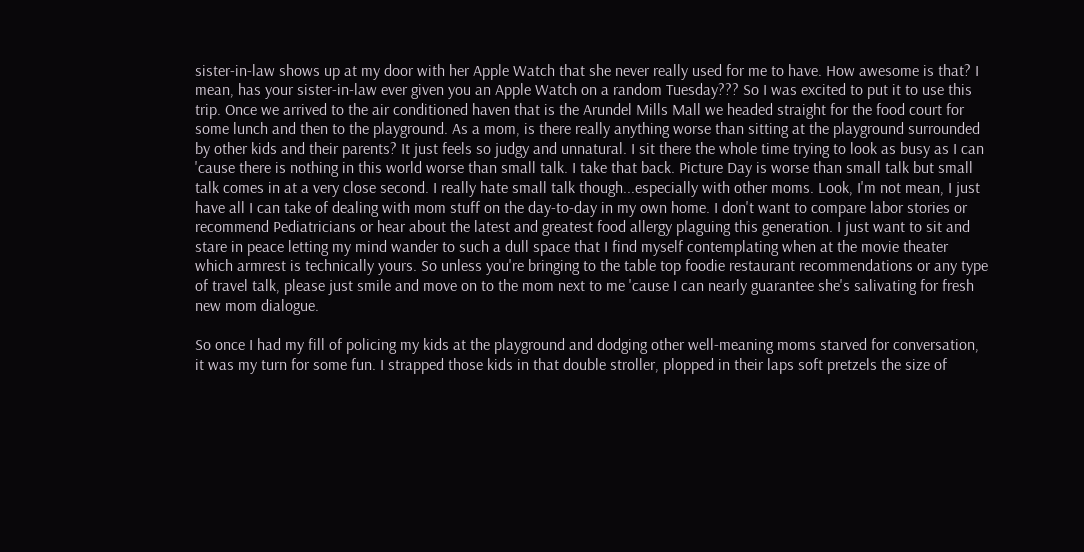sister-in-law shows up at my door with her Apple Watch that she never really used for me to have. How awesome is that? I mean, has your sister-in-law ever given you an Apple Watch on a random Tuesday??? So I was excited to put it to use this trip. Once we arrived to the air conditioned haven that is the Arundel Mills Mall we headed straight for the food court for some lunch and then to the playground. As a mom, is there really anything worse than sitting at the playground surrounded by other kids and their parents? It just feels so judgy and unnatural. I sit there the whole time trying to look as busy as I can 'cause there is nothing in this world worse than small talk. I take that back. Picture Day is worse than small talk but small talk comes in at a very close second. I really hate small talk though...especially with other moms. Look, I'm not mean, I just have all I can take of dealing with mom stuff on the day-to-day in my own home. I don't want to compare labor stories or recommend Pediatricians or hear about the latest and greatest food allergy plaguing this generation. I just want to sit and stare in peace letting my mind wander to such a dull space that I find myself contemplating when at the movie theater which armrest is technically yours. So unless you're bringing to the table top foodie restaurant recommendations or any type of travel talk, please just smile and move on to the mom next to me 'cause I can nearly guarantee she's salivating for fresh new mom dialogue.

So once I had my fill of policing my kids at the playground and dodging other well-meaning moms starved for conversation, it was my turn for some fun. I strapped those kids in that double stroller, plopped in their laps soft pretzels the size of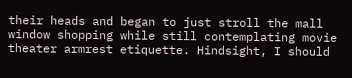their heads and began to just stroll the mall window shopping while still contemplating movie theater armrest etiquette. Hindsight, I should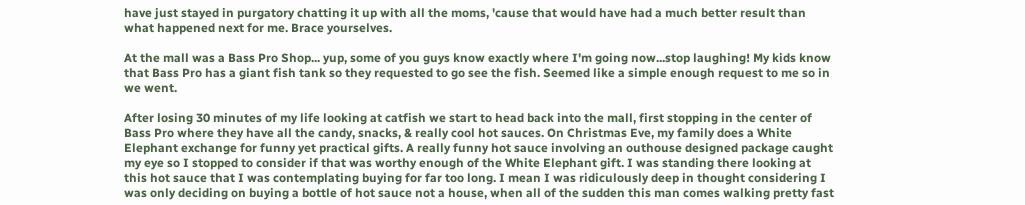have just stayed in purgatory chatting it up with all the moms, 'cause that would have had a much better result than what happened next for me. Brace yourselves.

At the mall was a Bass Pro Shop... yup, some of you guys know exactly where I'm going now...stop laughing! My kids know that Bass Pro has a giant fish tank so they requested to go see the fish. Seemed like a simple enough request to me so in we went.

After losing 30 minutes of my life looking at catfish we start to head back into the mall, first stopping in the center of Bass Pro where they have all the candy, snacks, & really cool hot sauces. On Christmas Eve, my family does a White Elephant exchange for funny yet practical gifts. A really funny hot sauce involving an outhouse designed package caught my eye so I stopped to consider if that was worthy enough of the White Elephant gift. I was standing there looking at this hot sauce that I was contemplating buying for far too long. I mean I was ridiculously deep in thought considering I was only deciding on buying a bottle of hot sauce not a house, when all of the sudden this man comes walking pretty fast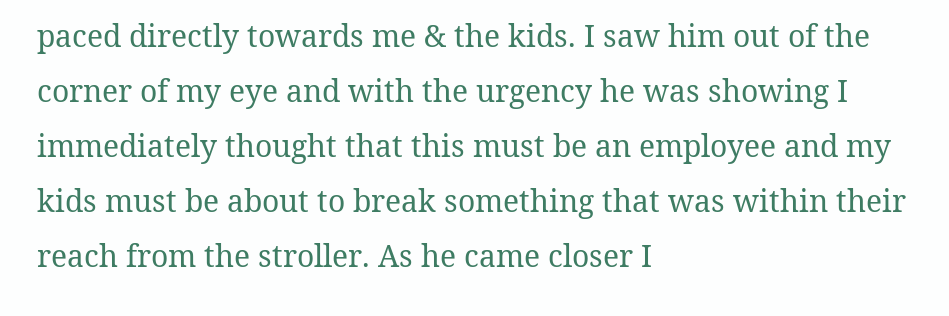paced directly towards me & the kids. I saw him out of the corner of my eye and with the urgency he was showing I immediately thought that this must be an employee and my kids must be about to break something that was within their reach from the stroller. As he came closer I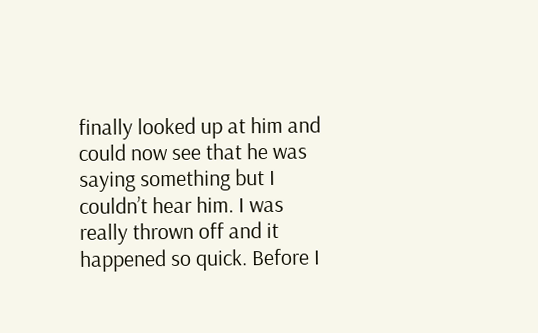finally looked up at him and could now see that he was saying something but I couldn’t hear him. I was really thrown off and it happened so quick. Before I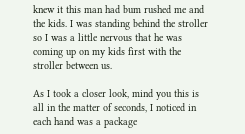knew it this man had bum rushed me and the kids. I was standing behind the stroller so I was a little nervous that he was coming up on my kids first with the stroller between us.

As I took a closer look, mind you this is all in the matter of seconds, I noticed in each hand was a package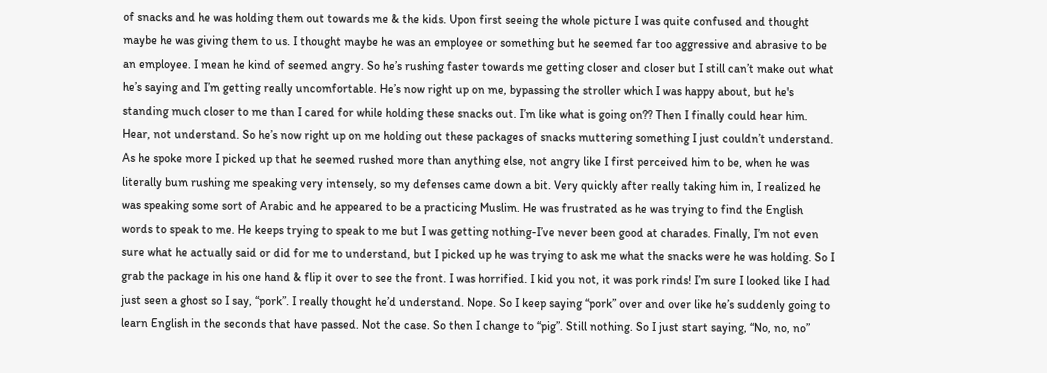of snacks and he was holding them out towards me & the kids. Upon first seeing the whole picture I was quite confused and thought maybe he was giving them to us. I thought maybe he was an employee or something but he seemed far too aggressive and abrasive to be an employee. I mean he kind of seemed angry. So he’s rushing faster towards me getting closer and closer but I still can’t make out what he’s saying and I’m getting really uncomfortable. He’s now right up on me, bypassing the stroller which I was happy about, but he's standing much closer to me than I cared for while holding these snacks out. I’m like what is going on?? Then I finally could hear him. Hear, not understand. So he’s now right up on me holding out these packages of snacks muttering something I just couldn’t understand. As he spoke more I picked up that he seemed rushed more than anything else, not angry like I first perceived him to be, when he was literally bum rushing me speaking very intensely, so my defenses came down a bit. Very quickly after really taking him in, I realized he was speaking some sort of Arabic and he appeared to be a practicing Muslim. He was frustrated as he was trying to find the English words to speak to me. He keeps trying to speak to me but I was getting nothing-I’ve never been good at charades. Finally, I’m not even sure what he actually said or did for me to understand, but I picked up he was trying to ask me what the snacks were he was holding. So I grab the package in his one hand & flip it over to see the front. I was horrified. I kid you not, it was pork rinds! I’m sure I looked like I had just seen a ghost so I say, “pork”. I really thought he’d understand. Nope. So I keep saying “pork” over and over like he’s suddenly going to learn English in the seconds that have passed. Not the case. So then I change to “pig”. Still nothing. So I just start saying, “No, no, no”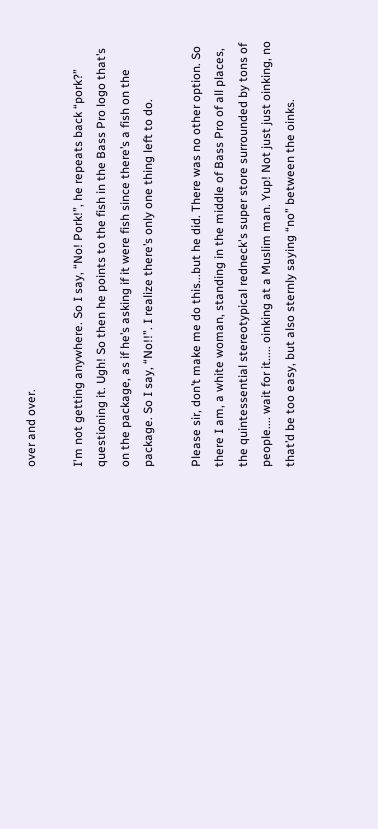over and over.

I'm not getting anywhere. So I say, “No! Pork!”, he repeats back “pork?” questioning it. Ugh! So then he points to the fish in the Bass Pro logo that’s on the package, as if he’s asking if it were fish since there’s a fish on the package. So I say, “No!!”. I realize there’s only one thing left to do.

Please sir, don’t make me do this...but he did. There was no other option. So there I am, a white woman, standing in the middle of Bass Pro of all places, the quintessential stereotypical redneck's super store surrounded by tons of people.... wait for it..... oinking at a Muslim man. Yup! Not just just oinking, no that’d be too easy, but also sternly saying “no” between the oinks.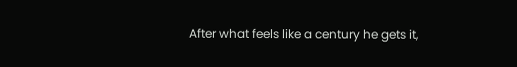After what feels like a century he gets it,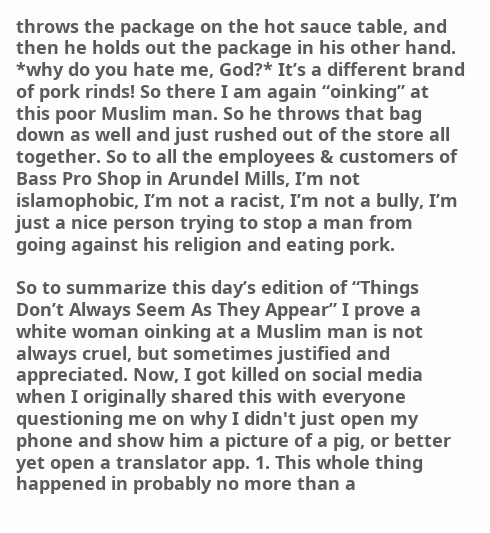throws the package on the hot sauce table, and then he holds out the package in his other hand. *why do you hate me, God?* It’s a different brand of pork rinds! So there I am again “oinking” at this poor Muslim man. So he throws that bag down as well and just rushed out of the store all together. So to all the employees & customers of Bass Pro Shop in Arundel Mills, I’m not islamophobic, I’m not a racist, I’m not a bully, I’m just a nice person trying to stop a man from going against his religion and eating pork.

So to summarize this day’s edition of “Things Don’t Always Seem As They Appear” I prove a white woman oinking at a Muslim man is not always cruel, but sometimes justified and appreciated. Now, I got killed on social media when I originally shared this with everyone questioning me on why I didn't just open my phone and show him a picture of a pig, or better yet open a translator app. 1. This whole thing happened in probably no more than a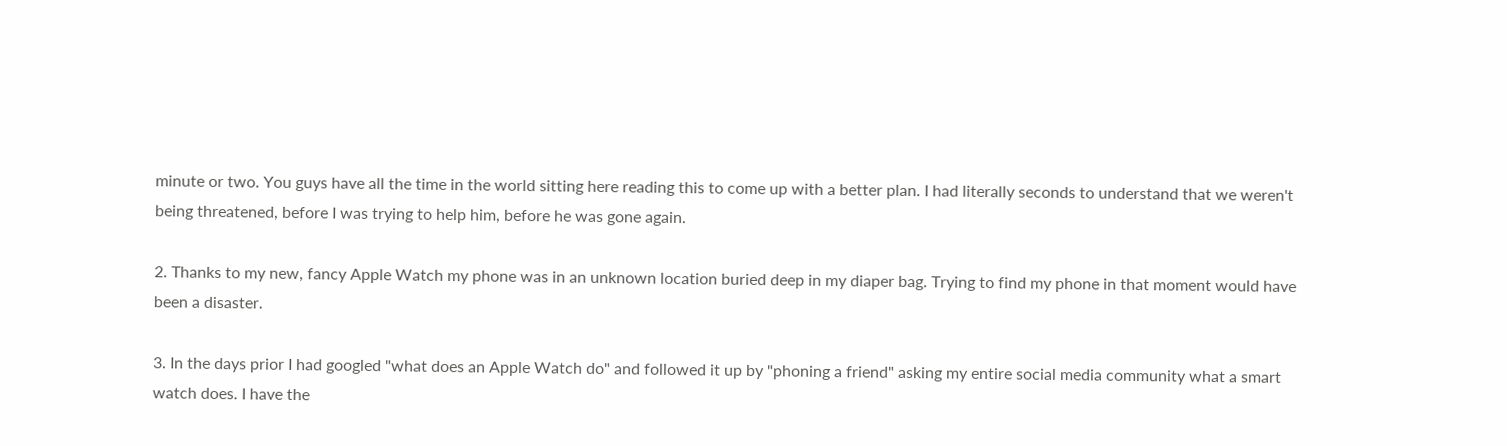minute or two. You guys have all the time in the world sitting here reading this to come up with a better plan. I had literally seconds to understand that we weren't being threatened, before I was trying to help him, before he was gone again.

2. Thanks to my new, fancy Apple Watch my phone was in an unknown location buried deep in my diaper bag. Trying to find my phone in that moment would have been a disaster.

3. In the days prior I had googled "what does an Apple Watch do" and followed it up by "phoning a friend" asking my entire social media community what a smart watch does. I have the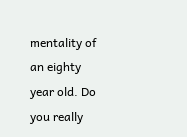mentality of an eighty year old. Do you really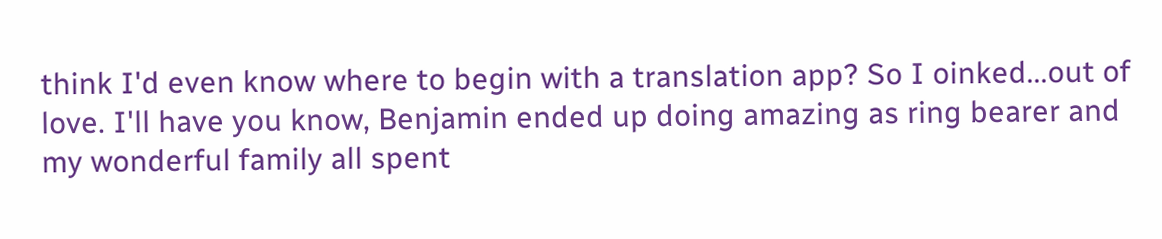think I'd even know where to begin with a translation app? So I oinked...out of love. I'll have you know, Benjamin ended up doing amazing as ring bearer and my wonderful family all spent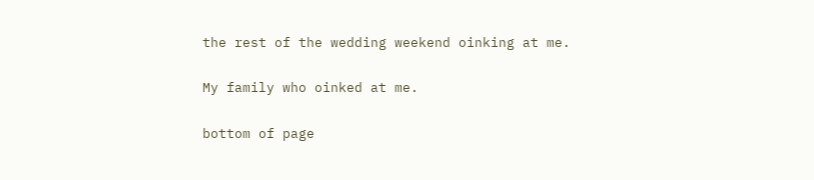the rest of the wedding weekend oinking at me.

My family who oinked at me.

bottom of page